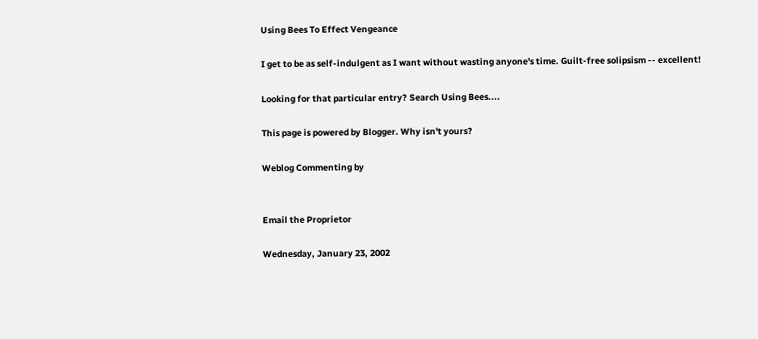Using Bees To Effect Vengeance

I get to be as self-indulgent as I want without wasting anyone's time. Guilt-free solipsism -- excellent!

Looking for that particular entry? Search Using Bees....

This page is powered by Blogger. Why isn't yours?

Weblog Commenting by


Email the Proprietor

Wednesday, January 23, 2002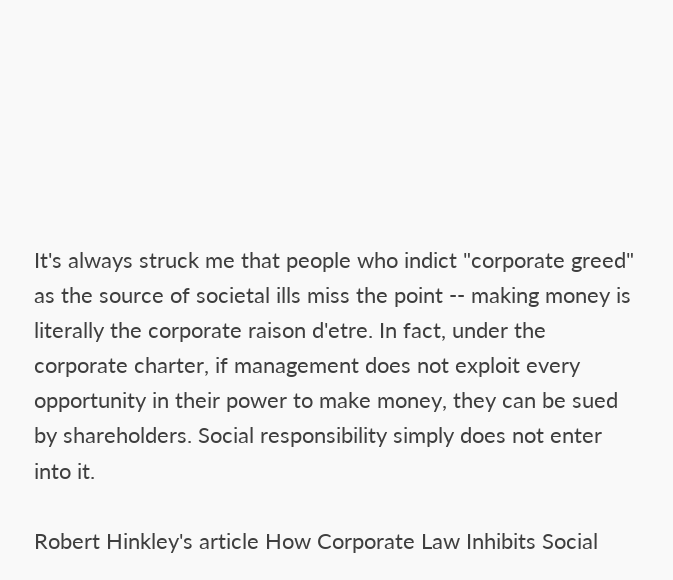It's always struck me that people who indict "corporate greed" as the source of societal ills miss the point -- making money is literally the corporate raison d'etre. In fact, under the corporate charter, if management does not exploit every opportunity in their power to make money, they can be sued by shareholders. Social responsibility simply does not enter into it.

Robert Hinkley's article How Corporate Law Inhibits Social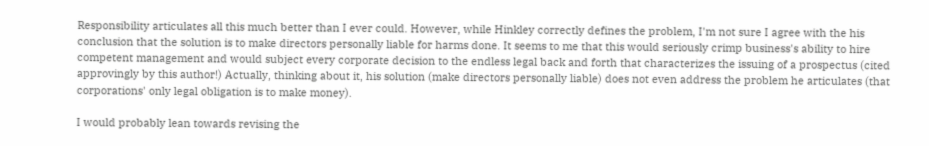Responsibility articulates all this much better than I ever could. However, while Hinkley correctly defines the problem, I'm not sure I agree with the his conclusion that the solution is to make directors personally liable for harms done. It seems to me that this would seriously crimp business's ability to hire competent management and would subject every corporate decision to the endless legal back and forth that characterizes the issuing of a prospectus (cited approvingly by this author!) Actually, thinking about it, his solution (make directors personally liable) does not even address the problem he articulates (that corporations' only legal obligation is to make money).

I would probably lean towards revising the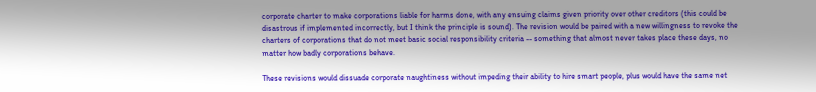corporate charter to make corporations liable for harms done, with any ensuing claims given priority over other creditors (this could be disastrous if implemented incorrectly, but I think the principle is sound). The revision would be paired with a new willingness to revoke the charters of corporations that do not meet basic social responsibility criteria -- something that almost never takes place these days, no matter how badly corporations behave.

These revisions would dissuade corporate naughtiness without impeding their ability to hire smart people, plus would have the same net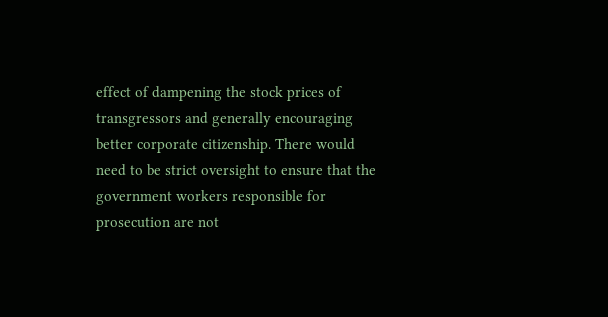effect of dampening the stock prices of transgressors and generally encouraging better corporate citizenship. There would need to be strict oversight to ensure that the government workers responsible for prosecution are not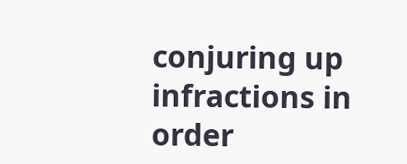conjuring up infractions in order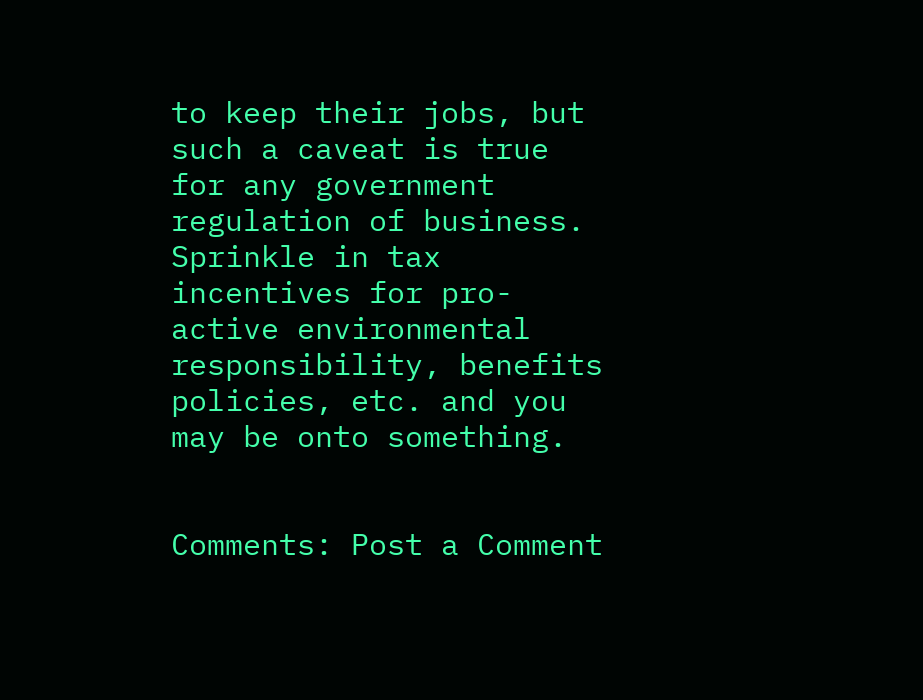to keep their jobs, but such a caveat is true for any government regulation of business. Sprinkle in tax incentives for pro-active environmental responsibility, benefits policies, etc. and you may be onto something.


Comments: Post a Comment